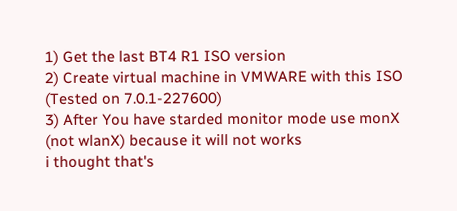1) Get the last BT4 R1 ISO version
2) Create virtual machine in VMWARE with this ISO (Tested on 7.0.1-227600)
3) After You have starded monitor mode use monX (not wlanX) because it will not works
i thought that's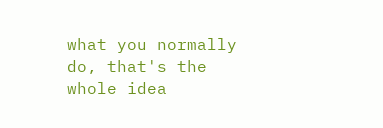what you normally do, that's the whole idea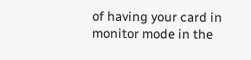of having your card in monitor mode in the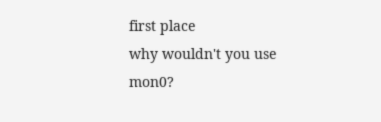first place
why wouldn't you use mon0?